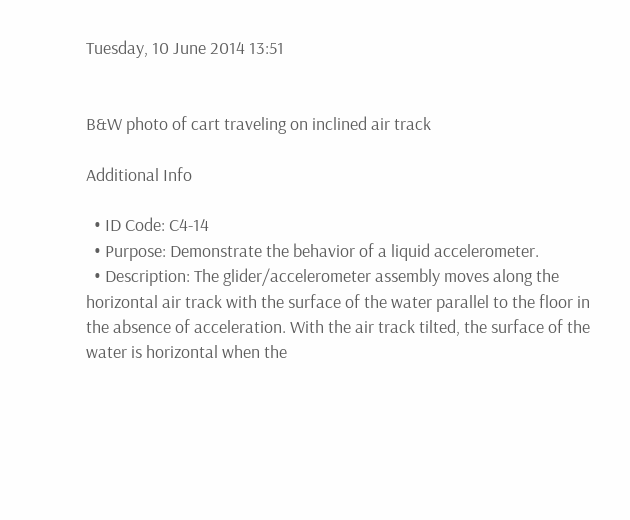Tuesday, 10 June 2014 13:51


B&W photo of cart traveling on inclined air track

Additional Info

  • ID Code: C4-14
  • Purpose: Demonstrate the behavior of a liquid accelerometer.
  • Description: The glider/accelerometer assembly moves along the horizontal air track with the surface of the water parallel to the floor in the absence of acceleration. With the air track tilted, the surface of the water is horizontal when the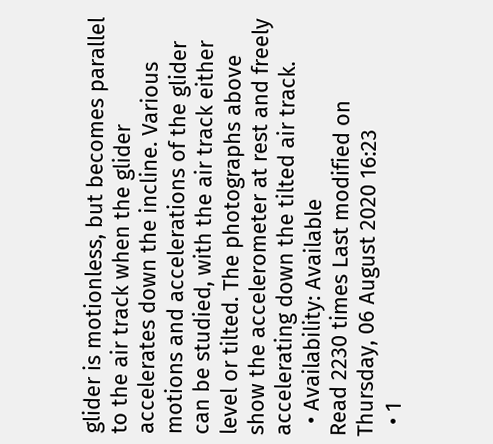glider is motionless, but becomes parallel to the air track when the glider accelerates down the incline. Various motions and accelerations of the glider can be studied, with the air track either level or tilted. The photographs above show the accelerometer at rest and freely accelerating down the tilted air track.
  • Availability: Available
Read 2230 times Last modified on Thursday, 06 August 2020 16:23
  • 1